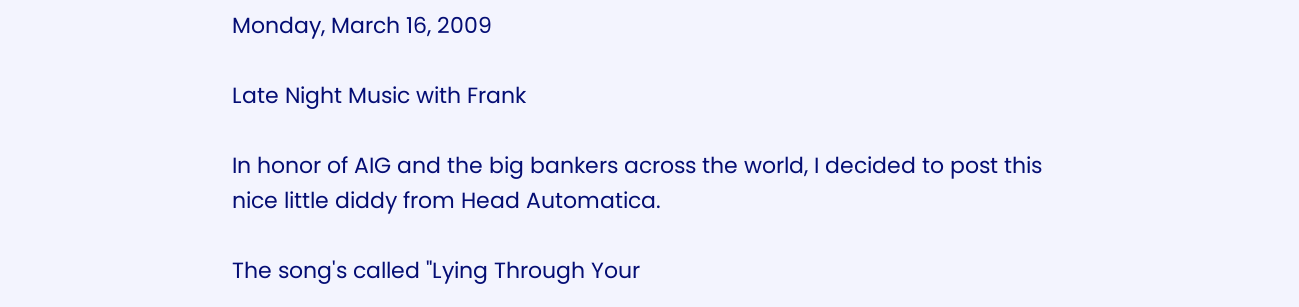Monday, March 16, 2009

Late Night Music with Frank

In honor of AIG and the big bankers across the world, I decided to post this nice little diddy from Head Automatica.

The song's called "Lying Through Your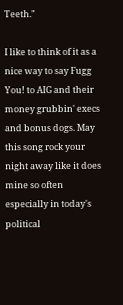Teeth."

I like to think of it as a nice way to say Fugg You! to AIG and their money grubbin' execs and bonus dogs. May this song rock your night away like it does mine so often especially in today's political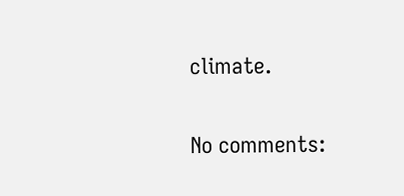climate.

No comments: